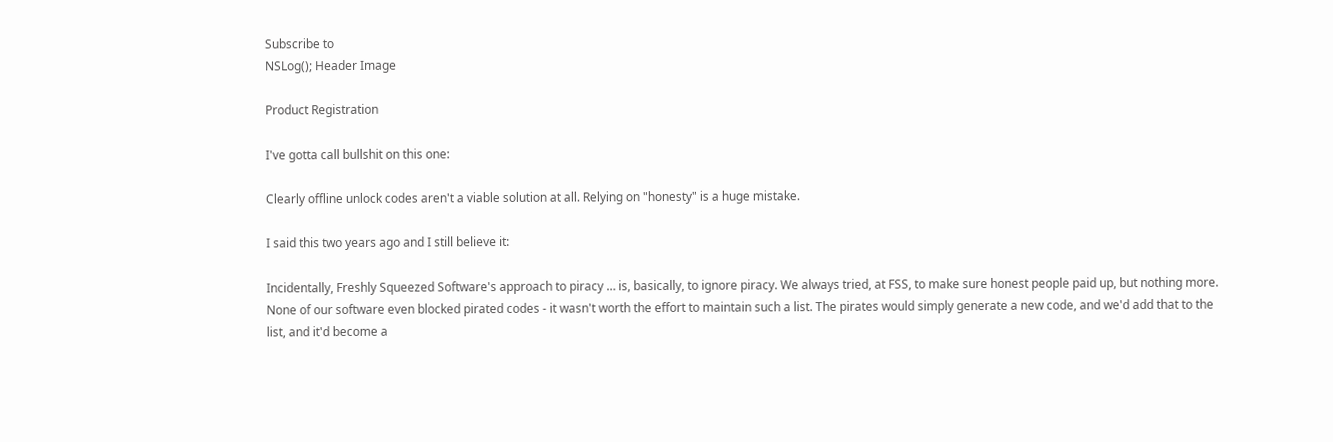Subscribe to
NSLog(); Header Image

Product Registration

I've gotta call bullshit on this one:

Clearly offline unlock codes aren't a viable solution at all. Relying on "honesty" is a huge mistake.

I said this two years ago and I still believe it:

Incidentally, Freshly Squeezed Software's approach to piracy … is, basically, to ignore piracy. We always tried, at FSS, to make sure honest people paid up, but nothing more. None of our software even blocked pirated codes - it wasn't worth the effort to maintain such a list. The pirates would simply generate a new code, and we'd add that to the list, and it'd become a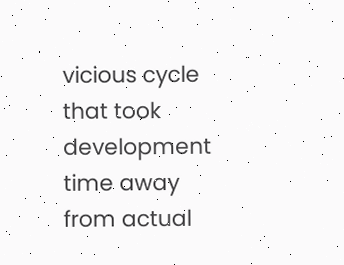vicious cycle that took development time away from actual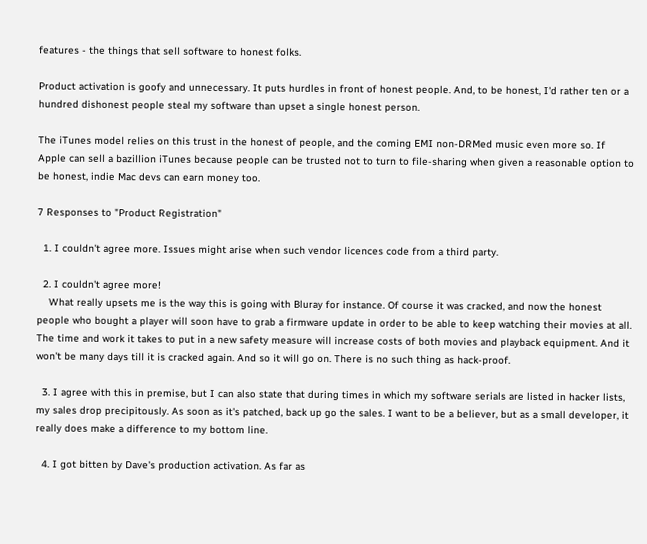features - the things that sell software to honest folks.

Product activation is goofy and unnecessary. It puts hurdles in front of honest people. And, to be honest, I'd rather ten or a hundred dishonest people steal my software than upset a single honest person.

The iTunes model relies on this trust in the honest of people, and the coming EMI non-DRMed music even more so. If Apple can sell a bazillion iTunes because people can be trusted not to turn to file-sharing when given a reasonable option to be honest, indie Mac devs can earn money too.

7 Responses to "Product Registration"

  1. I couldn't agree more. Issues might arise when such vendor licences code from a third party.

  2. I couldn't agree more!
    What really upsets me is the way this is going with Bluray for instance. Of course it was cracked, and now the honest people who bought a player will soon have to grab a firmware update in order to be able to keep watching their movies at all. The time and work it takes to put in a new safety measure will increase costs of both movies and playback equipment. And it won't be many days till it is cracked again. And so it will go on. There is no such thing as hack-proof.

  3. I agree with this in premise, but I can also state that during times in which my software serials are listed in hacker lists, my sales drop precipitously. As soon as it's patched, back up go the sales. I want to be a believer, but as a small developer, it really does make a difference to my bottom line.

  4. I got bitten by Dave's production activation. As far as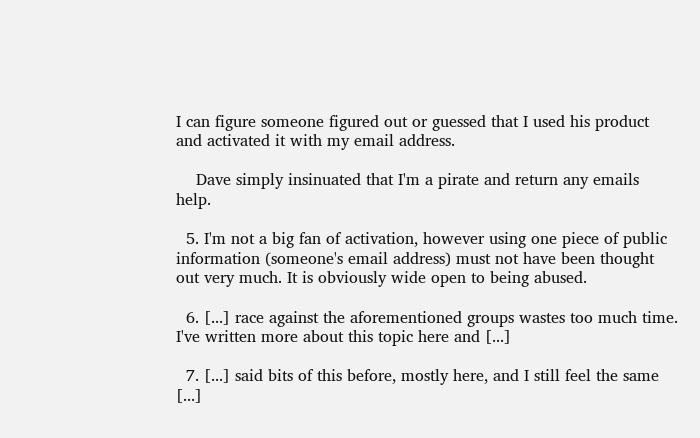I can figure someone figured out or guessed that I used his product and activated it with my email address.

    Dave simply insinuated that I'm a pirate and return any emails help.

  5. I'm not a big fan of activation, however using one piece of public information (someone's email address) must not have been thought out very much. It is obviously wide open to being abused.

  6. [...] race against the aforementioned groups wastes too much time. I've written more about this topic here and [...]

  7. [...] said bits of this before, mostly here, and I still feel the same [...]